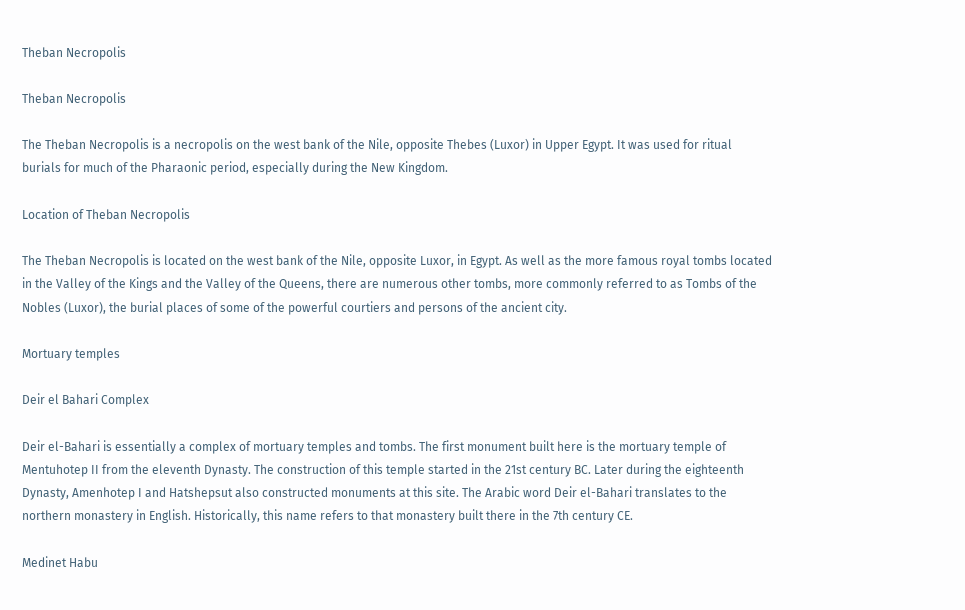Theban Necropolis

Theban Necropolis

The Theban Necropolis is a necropolis on the west bank of the Nile, opposite Thebes (Luxor) in Upper Egypt. It was used for ritual burials for much of the Pharaonic period, especially during the New Kingdom.

Location of Theban Necropolis

The Theban Necropolis is located on the west bank of the Nile, opposite Luxor, in Egypt. As well as the more famous royal tombs located in the Valley of the Kings and the Valley of the Queens, there are numerous other tombs, more commonly referred to as Tombs of the Nobles (Luxor), the burial places of some of the powerful courtiers and persons of the ancient city.

Mortuary temples

Deir el Bahari Complex

Deir el-Bahari is essentially a complex of mortuary temples and tombs. The first monument built here is the mortuary temple of Mentuhotep II from the eleventh Dynasty. The construction of this temple started in the 21st century BC. Later during the eighteenth Dynasty, Amenhotep I and Hatshepsut also constructed monuments at this site. The Arabic word Deir el-Bahari translates to the northern monastery in English. Historically, this name refers to that monastery built there in the 7th century CE.

Medinet Habu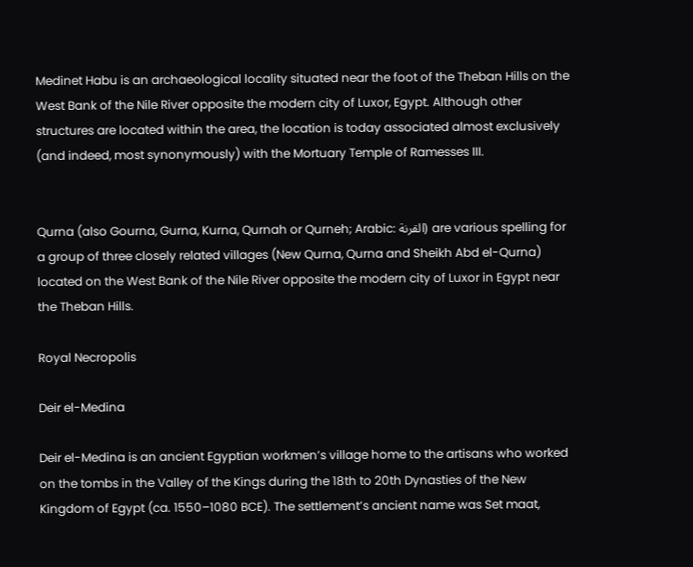Medinet Habu is an archaeological locality situated near the foot of the Theban Hills on the West Bank of the Nile River opposite the modern city of Luxor, Egypt. Although other structures are located within the area, the location is today associated almost exclusively (and indeed, most synonymously) with the Mortuary Temple of Ramesses III.


Qurna (also Gourna, Gurna, Kurna, Qurnah or Qurneh; Arabic: القرنة) are various spelling for a group of three closely related villages (New Qurna, Qurna and Sheikh Abd el-Qurna) located on the West Bank of the Nile River opposite the modern city of Luxor in Egypt near the Theban Hills.

Royal Necropolis

Deir el-Medina

Deir el-Medina is an ancient Egyptian workmen’s village home to the artisans who worked on the tombs in the Valley of the Kings during the 18th to 20th Dynasties of the New Kingdom of Egypt (ca. 1550–1080 BCE). The settlement’s ancient name was Set maat,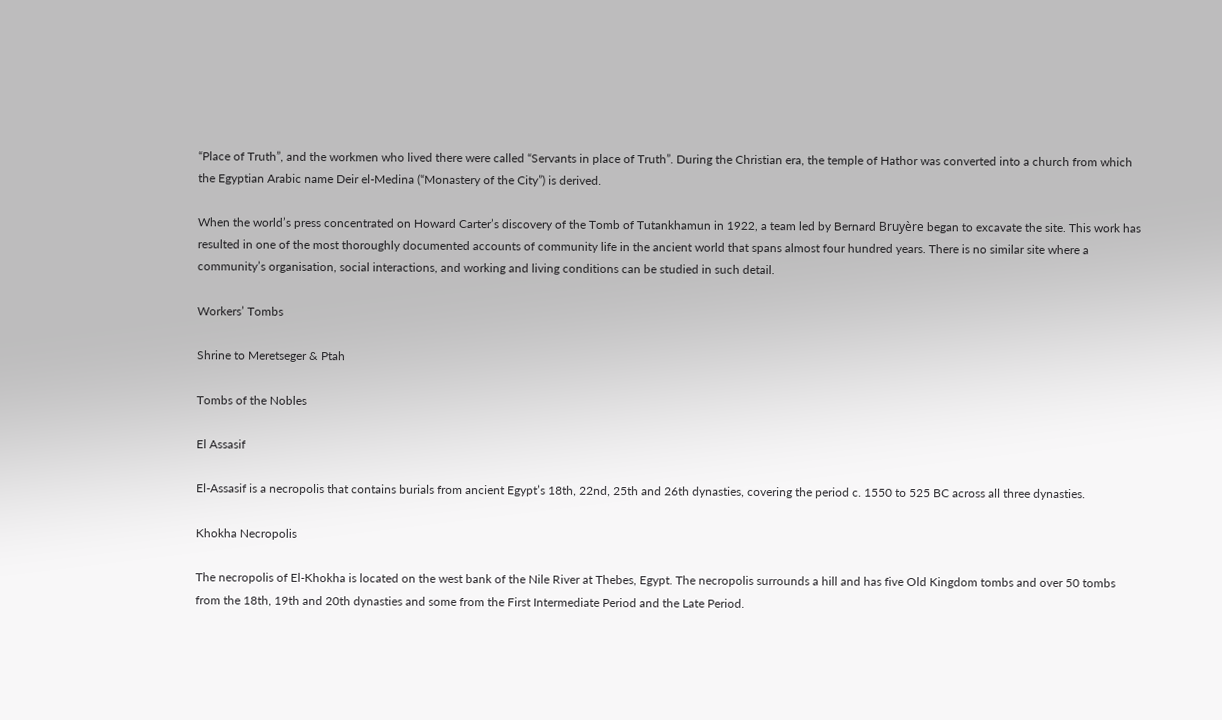“Place of Truth”, and the workmen who lived there were called “Servants in place of Truth”. During the Christian era, the temple of Hathor was converted into a church from which the Egyptian Arabic name Deir el-Medina (“Monastery of the City”) is derived.

When the world’s press concentrated on Howard Carter’s discovery of the Tomb of Tutankhamun in 1922, a team led by Bernard Bruyère began to excavate the site. This work has resulted in one of the most thoroughly documented accounts of community life in the ancient world that spans almost four hundred years. There is no similar site where a community’s organisation, social interactions, and working and living conditions can be studied in such detail.

Workers’ Tombs

Shrine to Meretseger & Ptah

Tombs of the Nobles

El Assasif

El-Assasif is a necropolis that contains burials from ancient Egypt’s 18th, 22nd, 25th and 26th dynasties, covering the period c. 1550 to 525 BC across all three dynasties.

Khokha Necropolis

The necropolis of El-Khokha is located on the west bank of the Nile River at Thebes, Egypt. The necropolis surrounds a hill and has five Old Kingdom tombs and over 50 tombs from the 18th, 19th and 20th dynasties and some from the First Intermediate Period and the Late Period.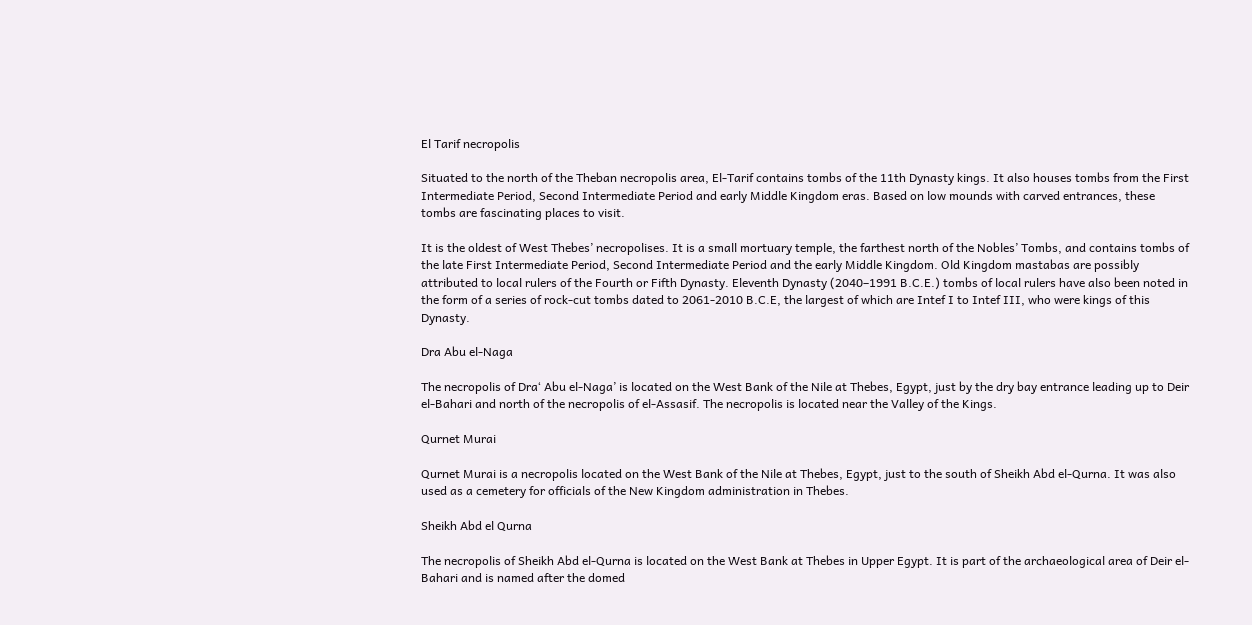El Tarif necropolis

Situated to the north of the Theban necropolis area, El-Tarif contains tombs of the 11th Dynasty kings. It also houses tombs from the First Intermediate Period, Second Intermediate Period and early Middle Kingdom eras. Based on low mounds with carved entrances, these tombs are fascinating places to visit.

It is the oldest of West Thebes’ necropolises. It is a small mortuary temple, the farthest north of the Nobles’ Tombs, and contains tombs of the late First Intermediate Period, Second Intermediate Period and the early Middle Kingdom. Old Kingdom mastabas are possibly attributed to local rulers of the Fourth or Fifth Dynasty. Eleventh Dynasty (2040–1991 B.C.E.) tombs of local rulers have also been noted in the form of a series of rock-cut tombs dated to 2061-2010 B.C.E, the largest of which are Intef I to Intef III, who were kings of this Dynasty.

Dra Abu el-Naga

The necropolis of Draʻ Abu el-Naga’ is located on the West Bank of the Nile at Thebes, Egypt, just by the dry bay entrance leading up to Deir el-Bahari and north of the necropolis of el-Assasif. The necropolis is located near the Valley of the Kings.

Qurnet Murai

Qurnet Murai is a necropolis located on the West Bank of the Nile at Thebes, Egypt, just to the south of Sheikh Abd el-Qurna. It was also used as a cemetery for officials of the New Kingdom administration in Thebes.

Sheikh Abd el Qurna

The necropolis of Sheikh Abd el-Qurna is located on the West Bank at Thebes in Upper Egypt. It is part of the archaeological area of Deir el-Bahari and is named after the domed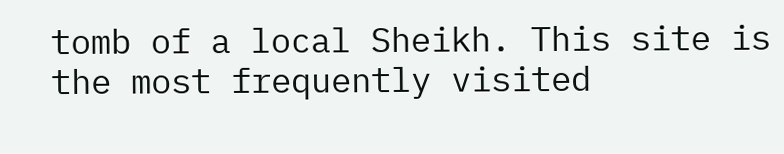tomb of a local Sheikh. This site is the most frequently visited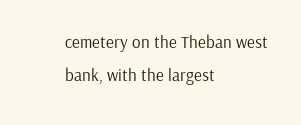cemetery on the Theban west bank, with the largest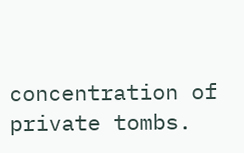concentration of private tombs.